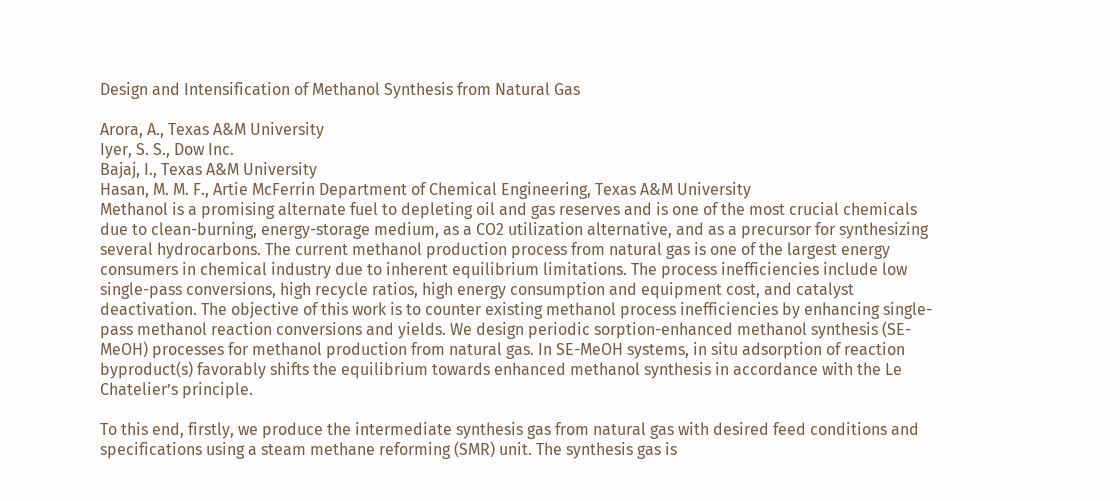Design and Intensification of Methanol Synthesis from Natural Gas

Arora, A., Texas A&M University
Iyer, S. S., Dow Inc.
Bajaj, I., Texas A&M University
Hasan, M. M. F., Artie McFerrin Department of Chemical Engineering, Texas A&M University
Methanol is a promising alternate fuel to depleting oil and gas reserves and is one of the most crucial chemicals due to clean-burning, energy-storage medium, as a CO2 utilization alternative, and as a precursor for synthesizing several hydrocarbons. The current methanol production process from natural gas is one of the largest energy consumers in chemical industry due to inherent equilibrium limitations. The process inefficiencies include low single-pass conversions, high recycle ratios, high energy consumption and equipment cost, and catalyst deactivation. The objective of this work is to counter existing methanol process inefficiencies by enhancing single-pass methanol reaction conversions and yields. We design periodic sorption-enhanced methanol synthesis (SE-MeOH) processes for methanol production from natural gas. In SE-MeOH systems, in situ adsorption of reaction byproduct(s) favorably shifts the equilibrium towards enhanced methanol synthesis in accordance with the Le Chatelier’s principle.

To this end, firstly, we produce the intermediate synthesis gas from natural gas with desired feed conditions and specifications using a steam methane reforming (SMR) unit. The synthesis gas is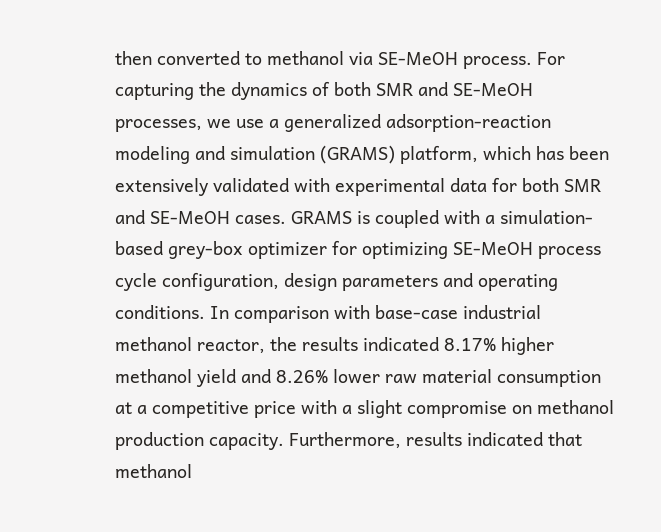then converted to methanol via SE-MeOH process. For capturing the dynamics of both SMR and SE-MeOH processes, we use a generalized adsorption-reaction modeling and simulation (GRAMS) platform, which has been extensively validated with experimental data for both SMR and SE-MeOH cases. GRAMS is coupled with a simulation-based grey-box optimizer for optimizing SE-MeOH process cycle configuration, design parameters and operating conditions. In comparison with base-case industrial methanol reactor, the results indicated 8.17% higher methanol yield and 8.26% lower raw material consumption at a competitive price with a slight compromise on methanol production capacity. Furthermore, results indicated that methanol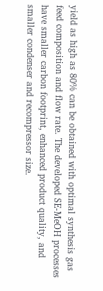yield as high as 80% can be obtained with optimal synthesis gas feed composition and flow rate. The developed SE-MeOH processes have smaller carbon footprint, enhanced product quality, and smaller condenser and recompressor size.